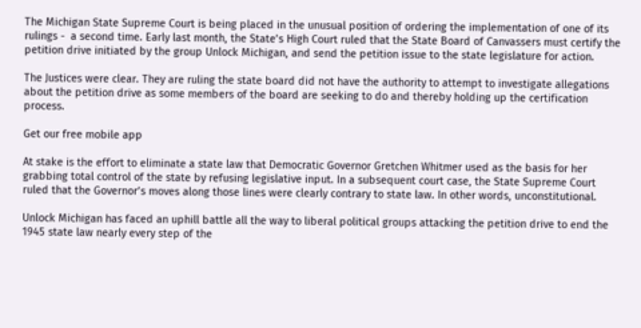The Michigan State Supreme Court is being placed in the unusual position of ordering the implementation of one of its rulings -  a second time. Early last month, the State’s High Court ruled that the State Board of Canvassers must certify the petition drive initiated by the group Unlock Michigan, and send the petition issue to the state legislature for action.

The Justices were clear. They are ruling the state board did not have the authority to attempt to investigate allegations about the petition drive as some members of the board are seeking to do and thereby holding up the certification process.

Get our free mobile app

At stake is the effort to eliminate a state law that Democratic Governor Gretchen Whitmer used as the basis for her grabbing total control of the state by refusing legislative input. In a subsequent court case, the State Supreme Court ruled that the Governor’s moves along those lines were clearly contrary to state law. In other words, unconstitutional.

Unlock Michigan has faced an uphill battle all the way to liberal political groups attacking the petition drive to end the 1945 state law nearly every step of the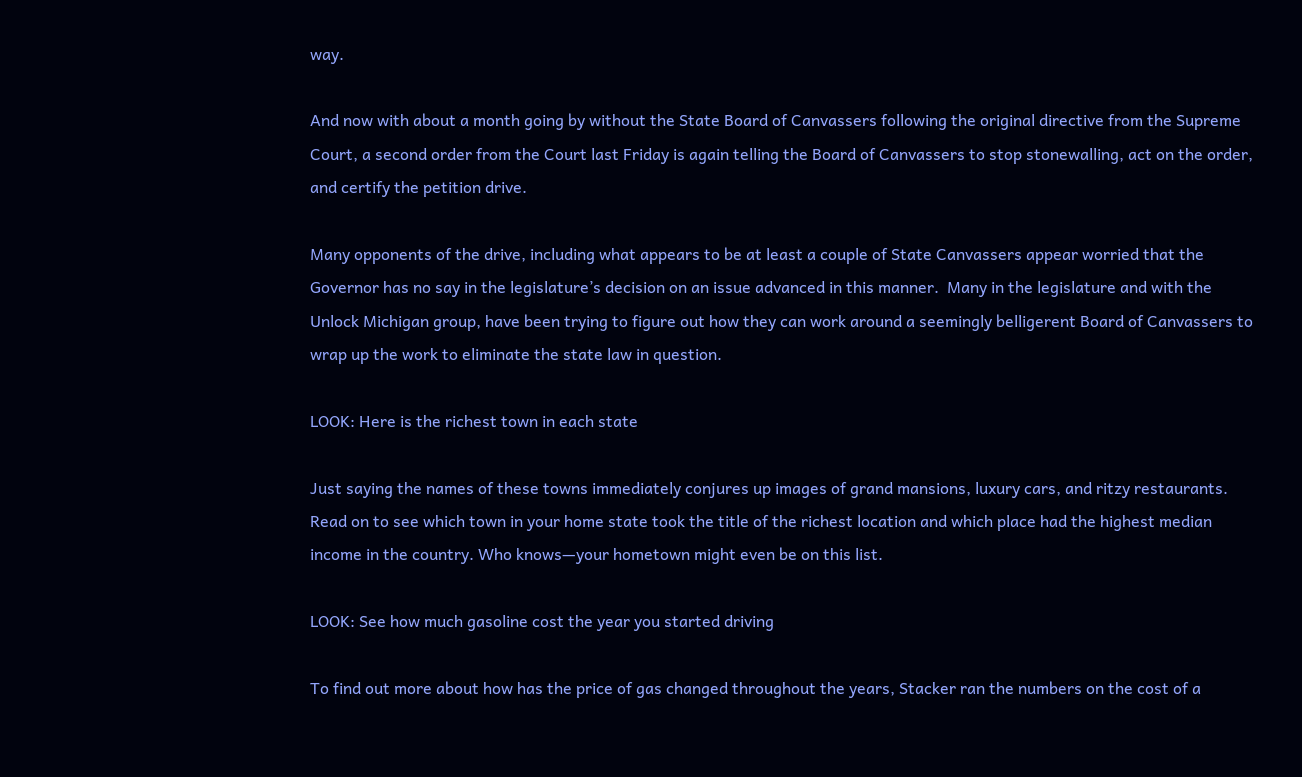way.

And now with about a month going by without the State Board of Canvassers following the original directive from the Supreme Court, a second order from the Court last Friday is again telling the Board of Canvassers to stop stonewalling, act on the order, and certify the petition drive.

Many opponents of the drive, including what appears to be at least a couple of State Canvassers appear worried that the Governor has no say in the legislature’s decision on an issue advanced in this manner.  Many in the legislature and with the Unlock Michigan group, have been trying to figure out how they can work around a seemingly belligerent Board of Canvassers to wrap up the work to eliminate the state law in question.

LOOK: Here is the richest town in each state

Just saying the names of these towns immediately conjures up images of grand mansions, luxury cars, and ritzy restaurants. Read on to see which town in your home state took the title of the richest location and which place had the highest median income in the country. Who knows—your hometown might even be on this list.

LOOK: See how much gasoline cost the year you started driving

To find out more about how has the price of gas changed throughout the years, Stacker ran the numbers on the cost of a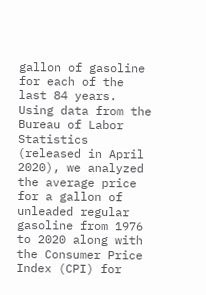gallon of gasoline for each of the last 84 years. Using data from the Bureau of Labor Statistics (released in April 2020), we analyzed the average price for a gallon of unleaded regular gasoline from 1976 to 2020 along with the Consumer Price Index (CPI) for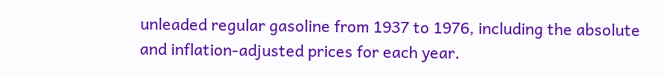unleaded regular gasoline from 1937 to 1976, including the absolute and inflation-adjusted prices for each year.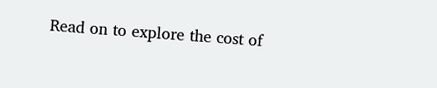Read on to explore the cost of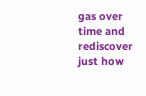gas over time and rediscover just how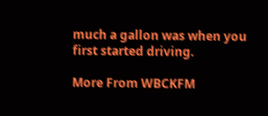much a gallon was when you first started driving.

More From WBCKFM